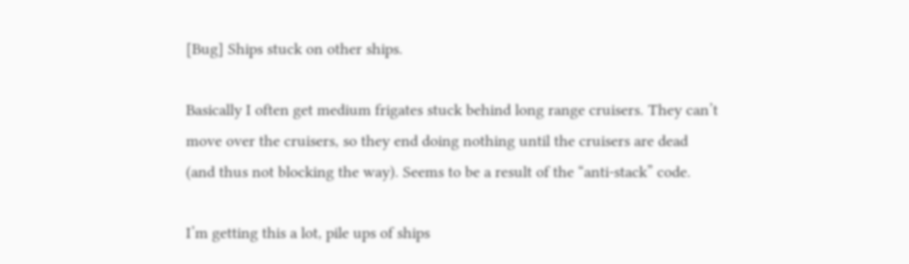[Bug] Ships stuck on other ships.

Basically I often get medium frigates stuck behind long range cruisers. They can’t move over the cruisers, so they end doing nothing until the cruisers are dead (and thus not blocking the way). Seems to be a result of the “anti-stack” code.

I’m getting this a lot, pile ups of ships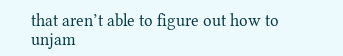that aren’t able to figure out how to unjam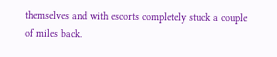themselves and with escorts completely stuck a couple of miles back.